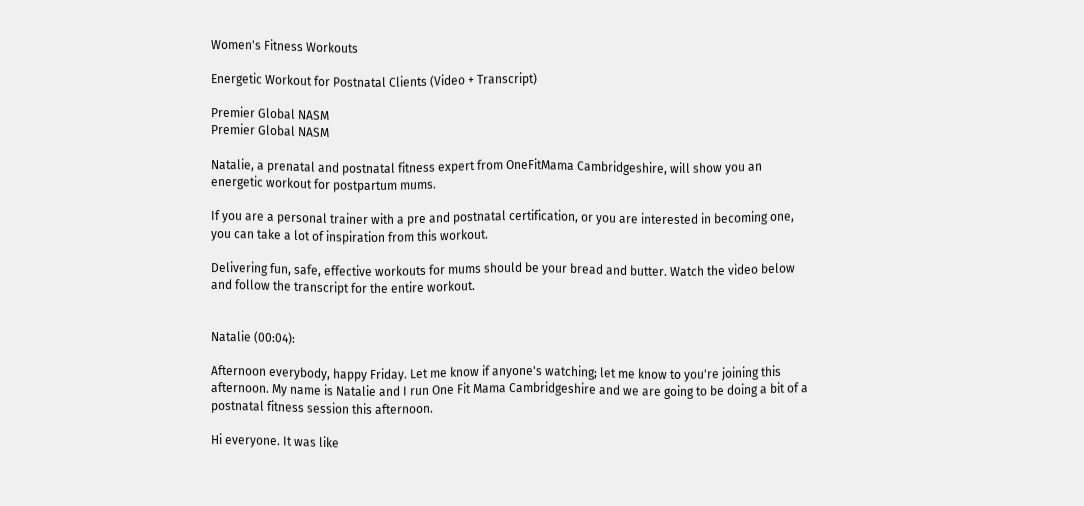Women's Fitness Workouts

Energetic Workout for Postnatal Clients (Video + Transcript)

Premier Global NASM
Premier Global NASM

Natalie, a prenatal and postnatal fitness expert from OneFitMama Cambridgeshire, will show you an energetic workout for postpartum mums.

If you are a personal trainer with a pre and postnatal certification, or you are interested in becoming one, you can take a lot of inspiration from this workout.

Delivering fun, safe, effective workouts for mums should be your bread and butter. Watch the video below and follow the transcript for the entire workout.


Natalie (00:04):

Afternoon everybody, happy Friday. Let me know if anyone's watching; let me know to you're joining this afternoon. My name is Natalie and I run One Fit Mama Cambridgeshire and we are going to be doing a bit of a postnatal fitness session this afternoon.

Hi everyone. It was like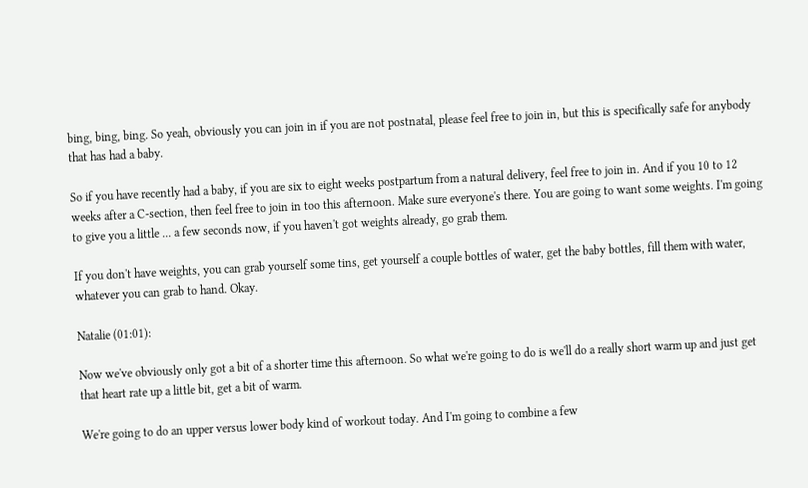bing, bing, bing. So yeah, obviously you can join in if you are not postnatal, please feel free to join in, but this is specifically safe for anybody that has had a baby.

So if you have recently had a baby, if you are six to eight weeks postpartum from a natural delivery, feel free to join in. And if you 10 to 12 weeks after a C-section, then feel free to join in too this afternoon. Make sure everyone's there. You are going to want some weights. I'm going to give you a little ... a few seconds now, if you haven't got weights already, go grab them.

If you don't have weights, you can grab yourself some tins, get yourself a couple bottles of water, get the baby bottles, fill them with water, whatever you can grab to hand. Okay.

Natalie (01:01):

Now we've obviously only got a bit of a shorter time this afternoon. So what we're going to do is we'll do a really short warm up and just get that heart rate up a little bit, get a bit of warm.

We're going to do an upper versus lower body kind of workout today. And I'm going to combine a few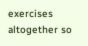exercises altogether so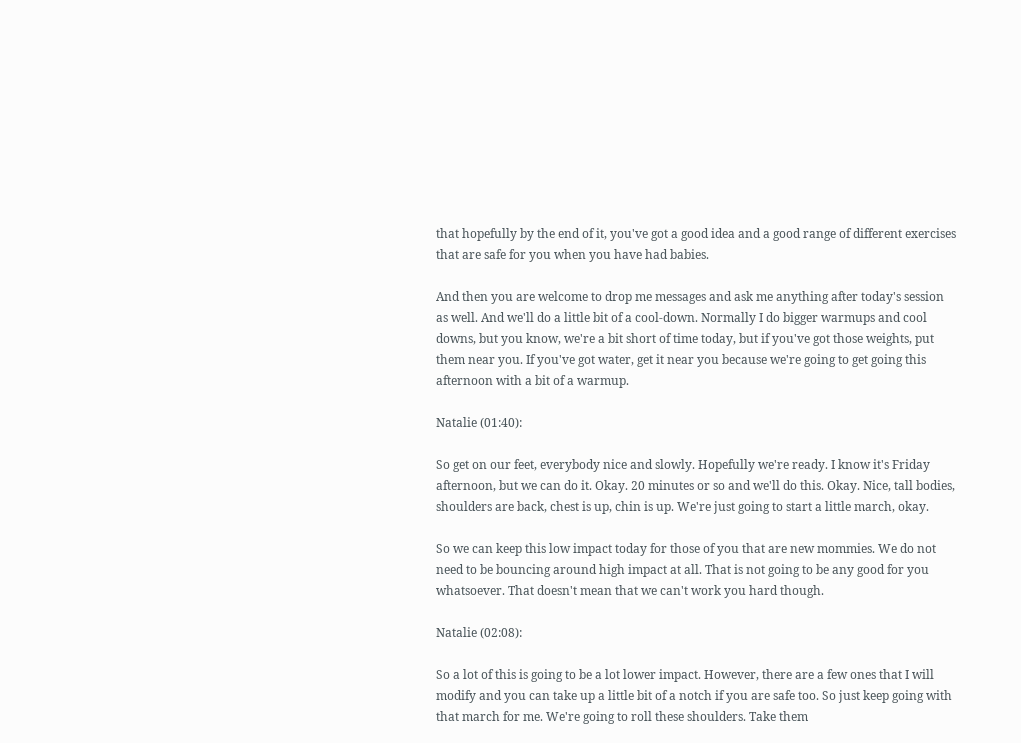that hopefully by the end of it, you've got a good idea and a good range of different exercises that are safe for you when you have had babies.

And then you are welcome to drop me messages and ask me anything after today's session as well. And we'll do a little bit of a cool-down. Normally I do bigger warmups and cool downs, but you know, we're a bit short of time today, but if you've got those weights, put them near you. If you've got water, get it near you because we're going to get going this afternoon with a bit of a warmup.

Natalie (01:40):

So get on our feet, everybody nice and slowly. Hopefully we're ready. I know it's Friday afternoon, but we can do it. Okay. 20 minutes or so and we'll do this. Okay. Nice, tall bodies, shoulders are back, chest is up, chin is up. We're just going to start a little march, okay.

So we can keep this low impact today for those of you that are new mommies. We do not need to be bouncing around high impact at all. That is not going to be any good for you whatsoever. That doesn't mean that we can't work you hard though.

Natalie (02:08):

So a lot of this is going to be a lot lower impact. However, there are a few ones that I will modify and you can take up a little bit of a notch if you are safe too. So just keep going with that march for me. We're going to roll these shoulders. Take them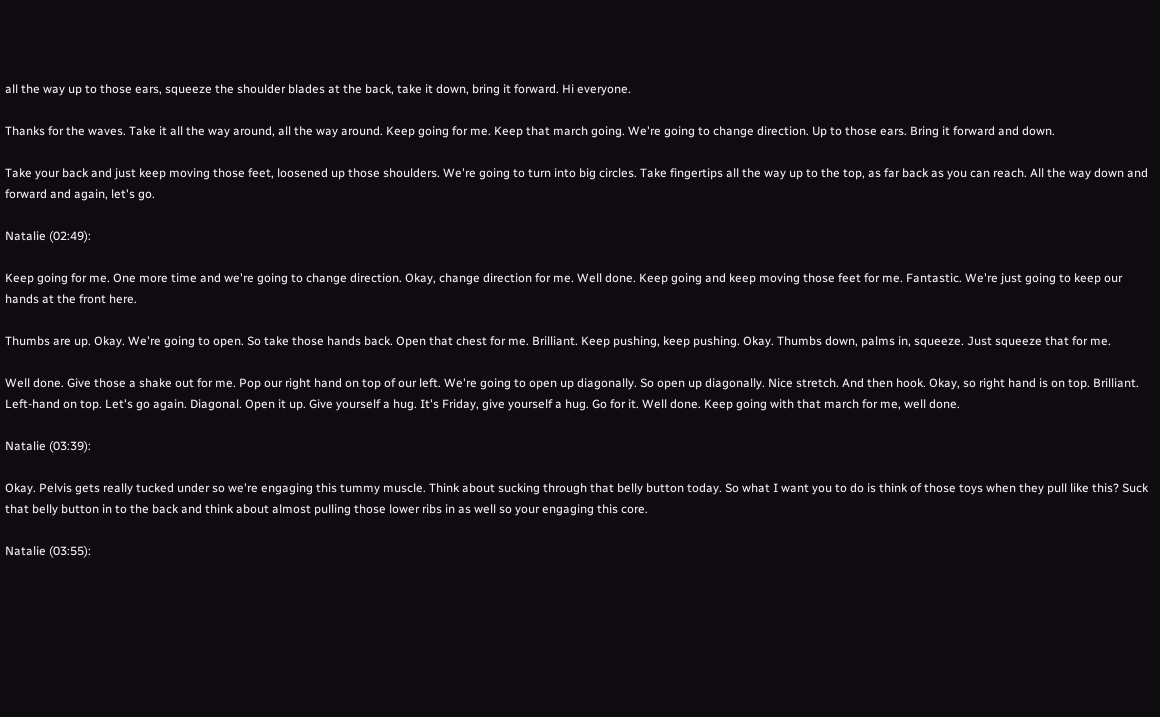all the way up to those ears, squeeze the shoulder blades at the back, take it down, bring it forward. Hi everyone.

Thanks for the waves. Take it all the way around, all the way around. Keep going for me. Keep that march going. We're going to change direction. Up to those ears. Bring it forward and down.

Take your back and just keep moving those feet, loosened up those shoulders. We're going to turn into big circles. Take fingertips all the way up to the top, as far back as you can reach. All the way down and forward and again, let's go.

Natalie (02:49):

Keep going for me. One more time and we're going to change direction. Okay, change direction for me. Well done. Keep going and keep moving those feet for me. Fantastic. We're just going to keep our hands at the front here.

Thumbs are up. Okay. We're going to open. So take those hands back. Open that chest for me. Brilliant. Keep pushing, keep pushing. Okay. Thumbs down, palms in, squeeze. Just squeeze that for me.

Well done. Give those a shake out for me. Pop our right hand on top of our left. We're going to open up diagonally. So open up diagonally. Nice stretch. And then hook. Okay, so right hand is on top. Brilliant. Left-hand on top. Let's go again. Diagonal. Open it up. Give yourself a hug. It's Friday, give yourself a hug. Go for it. Well done. Keep going with that march for me, well done.

Natalie (03:39):

Okay. Pelvis gets really tucked under so we're engaging this tummy muscle. Think about sucking through that belly button today. So what I want you to do is think of those toys when they pull like this? Suck that belly button in to the back and think about almost pulling those lower ribs in as well so your engaging this core.

Natalie (03:55):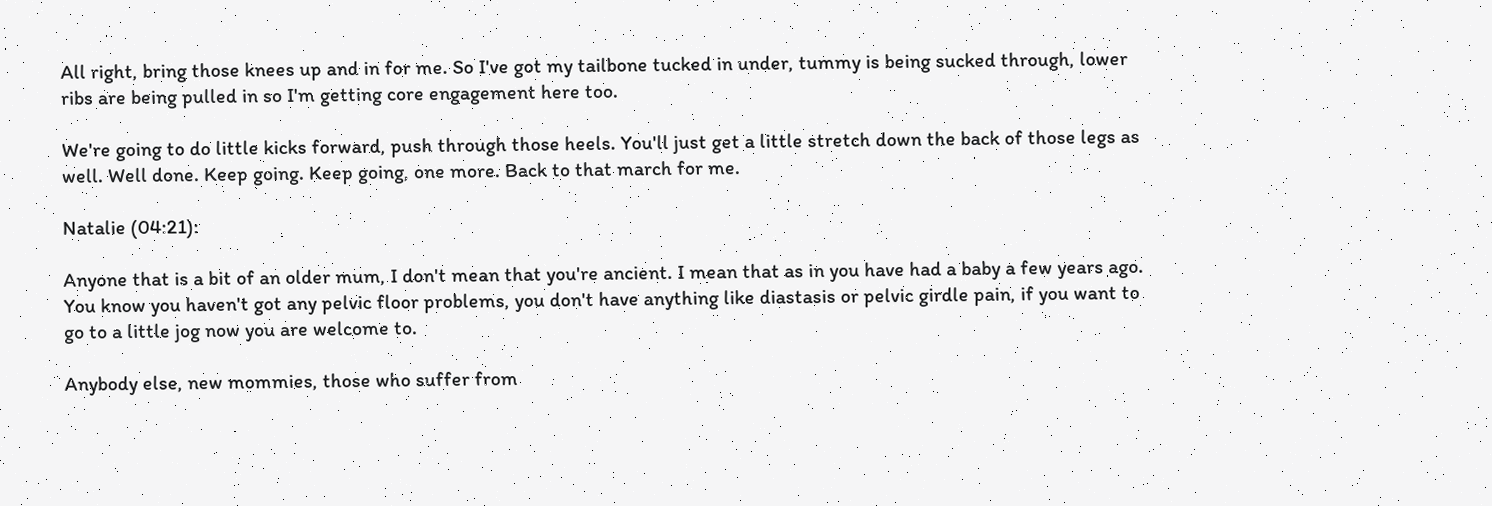All right, bring those knees up and in for me. So I've got my tailbone tucked in under, tummy is being sucked through, lower ribs are being pulled in so I'm getting core engagement here too.

We're going to do little kicks forward, push through those heels. You'll just get a little stretch down the back of those legs as well. Well done. Keep going. Keep going, one more. Back to that march for me.

Natalie (04:21):

Anyone that is a bit of an older mum, I don't mean that you're ancient. I mean that as in you have had a baby a few years ago. You know you haven't got any pelvic floor problems, you don't have anything like diastasis or pelvic girdle pain, if you want to go to a little jog now you are welcome to.

Anybody else, new mommies, those who suffer from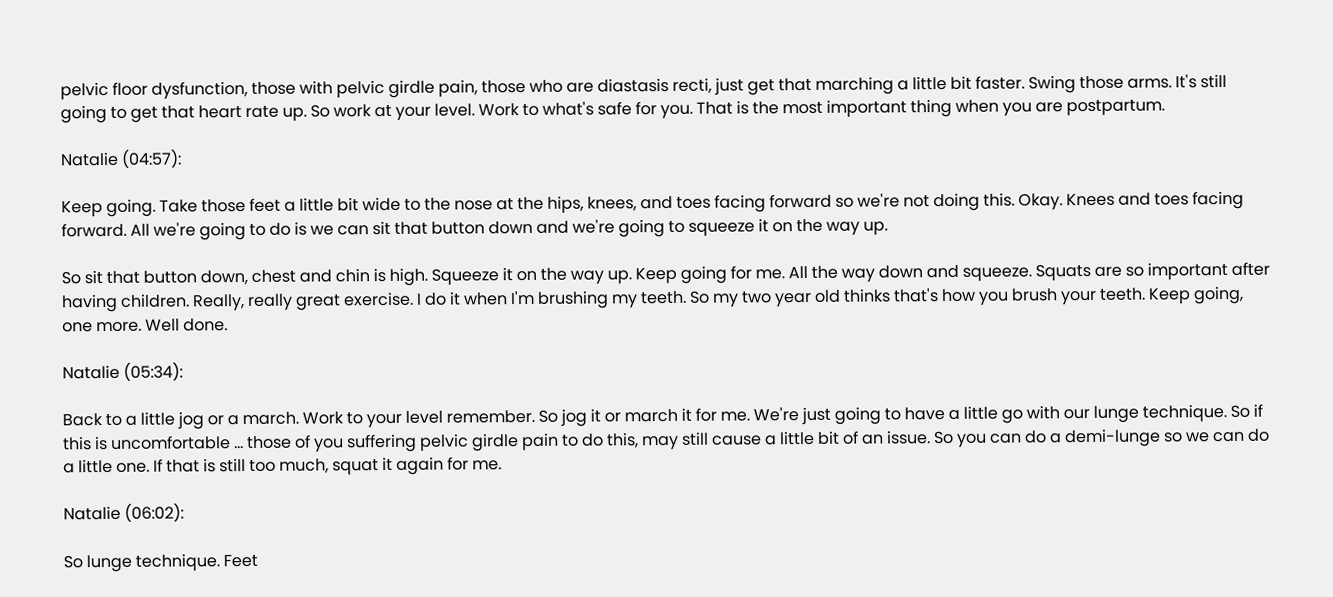pelvic floor dysfunction, those with pelvic girdle pain, those who are diastasis recti, just get that marching a little bit faster. Swing those arms. It's still going to get that heart rate up. So work at your level. Work to what's safe for you. That is the most important thing when you are postpartum.

Natalie (04:57):

Keep going. Take those feet a little bit wide to the nose at the hips, knees, and toes facing forward so we're not doing this. Okay. Knees and toes facing forward. All we're going to do is we can sit that button down and we're going to squeeze it on the way up.

So sit that button down, chest and chin is high. Squeeze it on the way up. Keep going for me. All the way down and squeeze. Squats are so important after having children. Really, really great exercise. I do it when I'm brushing my teeth. So my two year old thinks that's how you brush your teeth. Keep going, one more. Well done.

Natalie (05:34):

Back to a little jog or a march. Work to your level remember. So jog it or march it for me. We're just going to have a little go with our lunge technique. So if this is uncomfortable ... those of you suffering pelvic girdle pain to do this, may still cause a little bit of an issue. So you can do a demi-lunge so we can do a little one. If that is still too much, squat it again for me.

Natalie (06:02):

So lunge technique. Feet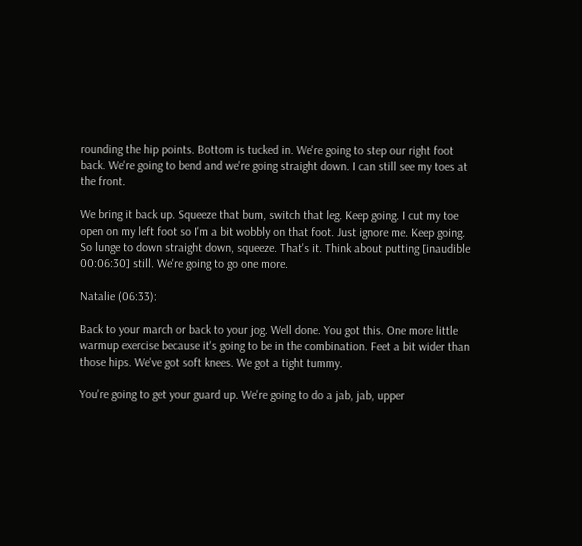rounding the hip points. Bottom is tucked in. We're going to step our right foot back. We're going to bend and we're going straight down. I can still see my toes at the front.

We bring it back up. Squeeze that bum, switch that leg. Keep going. I cut my toe open on my left foot so I'm a bit wobbly on that foot. Just ignore me. Keep going. So lunge to down straight down, squeeze. That's it. Think about putting [inaudible 00:06:30] still. We're going to go one more.

Natalie (06:33):

Back to your march or back to your jog. Well done. You got this. One more little warmup exercise because it's going to be in the combination. Feet a bit wider than those hips. We've got soft knees. We got a tight tummy.

You're going to get your guard up. We're going to do a jab, jab, upper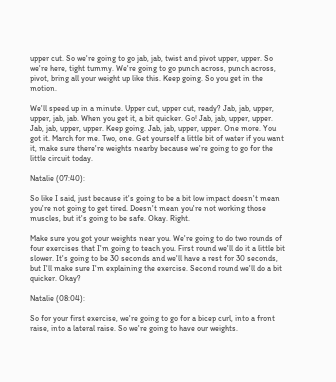upper cut. So we're going to go jab, jab, twist and pivot upper, upper. So we're here, tight tummy. We're going to go punch across, punch across, pivot, bring all your weight up like this. Keep going. So you get in the motion.

We'll speed up in a minute. Upper cut, upper cut, ready? Jab, jab, upper, upper, jab, jab. When you get it, a bit quicker. Go! Jab, jab, upper, upper. Jab, jab, upper, upper. Keep going. Jab, jab, upper, upper. One more. You got it. March for me. Two, one. Get yourself a little bit of water if you want it, make sure there're weights nearby because we're going to go for the little circuit today.

Natalie (07:40):

So like I said, just because it's going to be a bit low impact doesn't mean you're not going to get tired. Doesn't mean you're not working those muscles, but it's going to be safe. Okay. Right.

Make sure you got your weights near you. We're going to do two rounds of four exercises that I'm going to teach you. First round we'll do it a little bit slower. It's going to be 30 seconds and we'll have a rest for 30 seconds, but I'll make sure I'm explaining the exercise. Second round we'll do a bit quicker. Okay?

Natalie (08:04):

So for your first exercise, we're going to go for a bicep curl, into a front raise, into a lateral raise. So we're going to have our weights.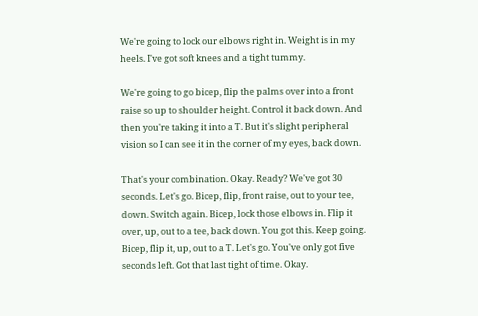We're going to lock our elbows right in. Weight is in my heels. I've got soft knees and a tight tummy.

We're going to go bicep, flip the palms over into a front raise so up to shoulder height. Control it back down. And then you're taking it into a T. But it's slight peripheral vision so I can see it in the corner of my eyes, back down.

That's your combination. Okay. Ready? We've got 30 seconds. Let's go. Bicep, flip, front raise, out to your tee, down. Switch again. Bicep, lock those elbows in. Flip it over, up, out to a tee, back down. You got this. Keep going. Bicep, flip it, up, out to a T. Let's go. You've only got five seconds left. Got that last tight of time. Okay.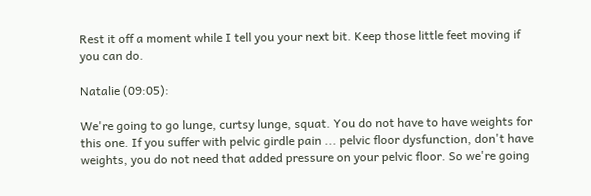Rest it off a moment while I tell you your next bit. Keep those little feet moving if you can do.

Natalie (09:05):

We're going to go lunge, curtsy lunge, squat. You do not have to have weights for this one. If you suffer with pelvic girdle pain ... pelvic floor dysfunction, don't have weights, you do not need that added pressure on your pelvic floor. So we're going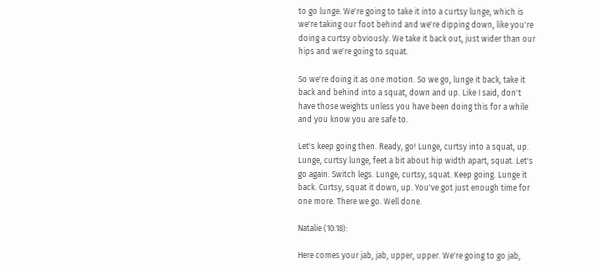to go lunge. We're going to take it into a curtsy lunge, which is we're taking our foot behind and we're dipping down, like you're doing a curtsy obviously. We take it back out, just wider than our hips and we're going to squat.

So we're doing it as one motion. So we go, lunge it back, take it back and behind into a squat, down and up. Like I said, don't have those weights unless you have been doing this for a while and you know you are safe to.

Let's keep going then. Ready, go! Lunge, curtsy into a squat, up. Lunge, curtsy lunge, feet a bit about hip width apart, squat. Let's go again. Switch legs. Lunge, curtsy, squat. Keep going. Lunge it back. Curtsy, squat it down, up. You've got just enough time for one more. There we go. Well done.

Natalie (10:18):

Here comes your jab, jab, upper, upper. We're going to go jab,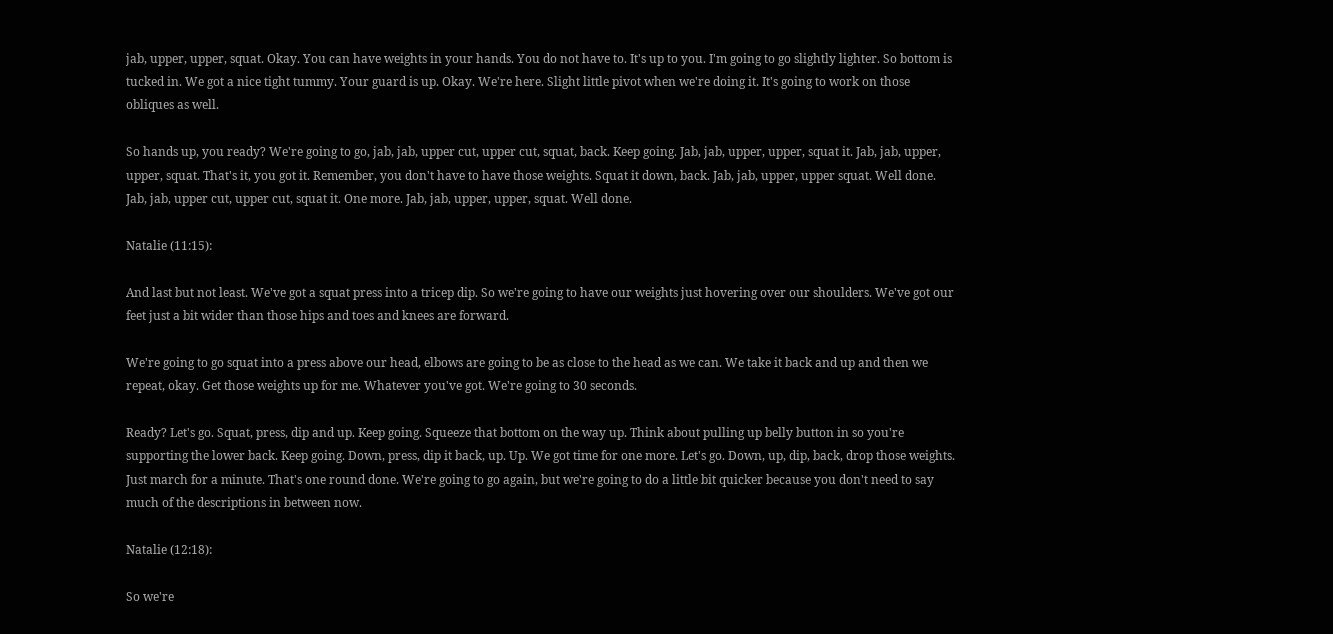jab, upper, upper, squat. Okay. You can have weights in your hands. You do not have to. It's up to you. I'm going to go slightly lighter. So bottom is tucked in. We got a nice tight tummy. Your guard is up. Okay. We're here. Slight little pivot when we're doing it. It's going to work on those obliques as well.

So hands up, you ready? We're going to go, jab, jab, upper cut, upper cut, squat, back. Keep going. Jab, jab, upper, upper, squat it. Jab, jab, upper, upper, squat. That's it, you got it. Remember, you don't have to have those weights. Squat it down, back. Jab, jab, upper, upper squat. Well done. Jab, jab, upper cut, upper cut, squat it. One more. Jab, jab, upper, upper, squat. Well done.

Natalie (11:15):

And last but not least. We've got a squat press into a tricep dip. So we're going to have our weights just hovering over our shoulders. We've got our feet just a bit wider than those hips and toes and knees are forward.

We're going to go squat into a press above our head, elbows are going to be as close to the head as we can. We take it back and up and then we repeat, okay. Get those weights up for me. Whatever you've got. We're going to 30 seconds.

Ready? Let's go. Squat, press, dip and up. Keep going. Squeeze that bottom on the way up. Think about pulling up belly button in so you're supporting the lower back. Keep going. Down, press, dip it back, up. Up. We got time for one more. Let's go. Down, up, dip, back, drop those weights. Just march for a minute. That's one round done. We're going to go again, but we're going to do a little bit quicker because you don't need to say much of the descriptions in between now.

Natalie (12:18):

So we're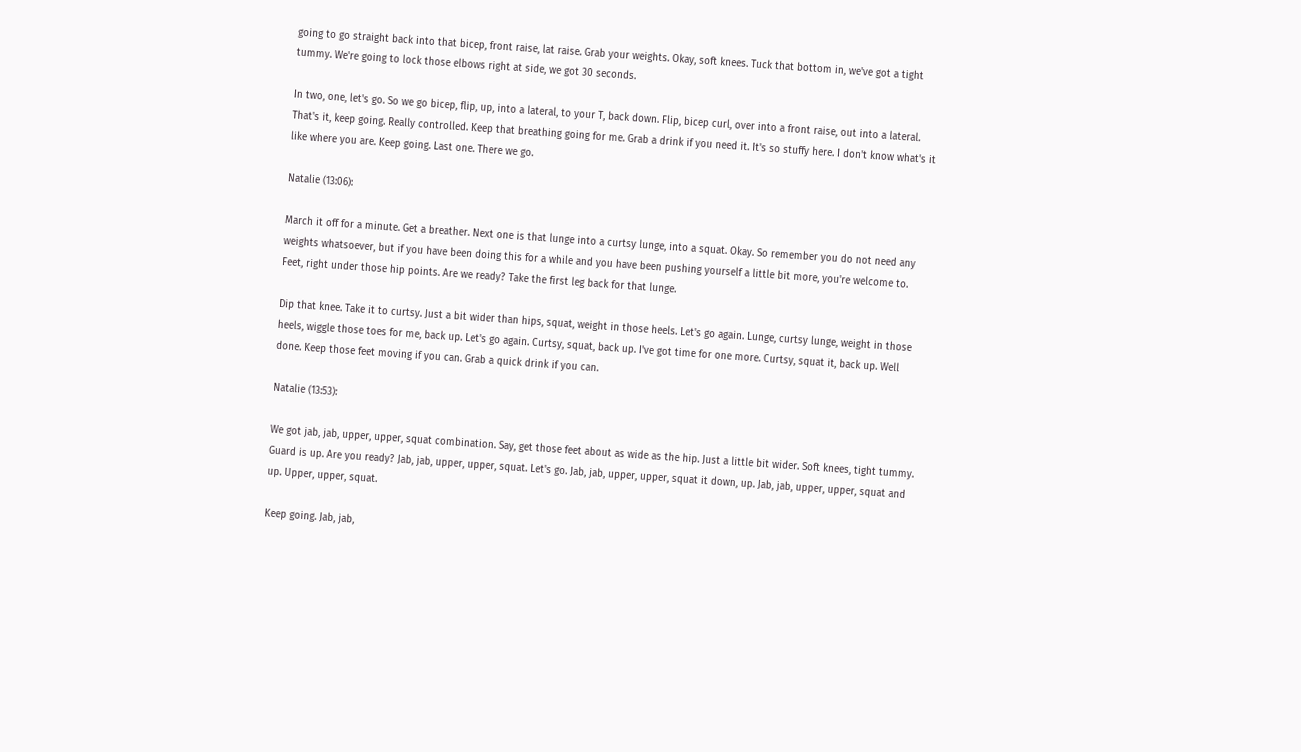going to go straight back into that bicep, front raise, lat raise. Grab your weights. Okay, soft knees. Tuck that bottom in, we've got a tight tummy. We're going to lock those elbows right at side, we got 30 seconds.

In two, one, let's go. So we go bicep, flip, up, into a lateral, to your T, back down. Flip, bicep curl, over into a front raise, out into a lateral. That's it, keep going. Really controlled. Keep that breathing going for me. Grab a drink if you need it. It's so stuffy here. I don't know what's it like where you are. Keep going. Last one. There we go.

Natalie (13:06):

March it off for a minute. Get a breather. Next one is that lunge into a curtsy lunge, into a squat. Okay. So remember you do not need any weights whatsoever, but if you have been doing this for a while and you have been pushing yourself a little bit more, you're welcome to. Feet, right under those hip points. Are we ready? Take the first leg back for that lunge.

Dip that knee. Take it to curtsy. Just a bit wider than hips, squat, weight in those heels. Let's go again. Lunge, curtsy lunge, weight in those heels, wiggle those toes for me, back up. Let's go again. Curtsy, squat, back up. I've got time for one more. Curtsy, squat it, back up. Well done. Keep those feet moving if you can. Grab a quick drink if you can.

Natalie (13:53):

We got jab, jab, upper, upper, squat combination. Say, get those feet about as wide as the hip. Just a little bit wider. Soft knees, tight tummy. Guard is up. Are you ready? Jab, jab, upper, upper, squat. Let's go. Jab, jab, upper, upper, squat it down, up. Jab, jab, upper, upper, squat and up. Upper, upper, squat.

Keep going. Jab, jab,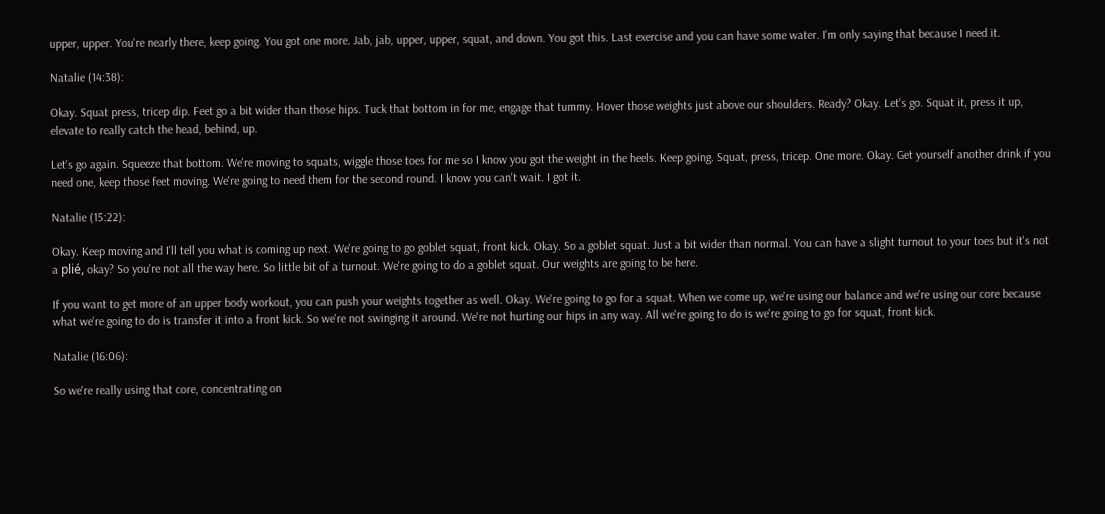upper, upper. You're nearly there, keep going. You got one more. Jab, jab, upper, upper, squat, and down. You got this. Last exercise and you can have some water. I'm only saying that because I need it.

Natalie (14:38):

Okay. Squat press, tricep dip. Feet go a bit wider than those hips. Tuck that bottom in for me, engage that tummy. Hover those weights just above our shoulders. Ready? Okay. Let's go. Squat it, press it up, elevate to really catch the head, behind, up.

Let's go again. Squeeze that bottom. We're moving to squats, wiggle those toes for me so I know you got the weight in the heels. Keep going. Squat, press, tricep. One more. Okay. Get yourself another drink if you need one, keep those feet moving. We're going to need them for the second round. I know you can't wait. I got it.

Natalie (15:22):

Okay. Keep moving and I'll tell you what is coming up next. We're going to go goblet squat, front kick. Okay. So a goblet squat. Just a bit wider than normal. You can have a slight turnout to your toes but it's not a plié, okay? So you're not all the way here. So little bit of a turnout. We're going to do a goblet squat. Our weights are going to be here.

If you want to get more of an upper body workout, you can push your weights together as well. Okay. We're going to go for a squat. When we come up, we're using our balance and we're using our core because what we're going to do is transfer it into a front kick. So we're not swinging it around. We're not hurting our hips in any way. All we're going to do is we're going to go for squat, front kick.

Natalie (16:06):

So we're really using that core, concentrating on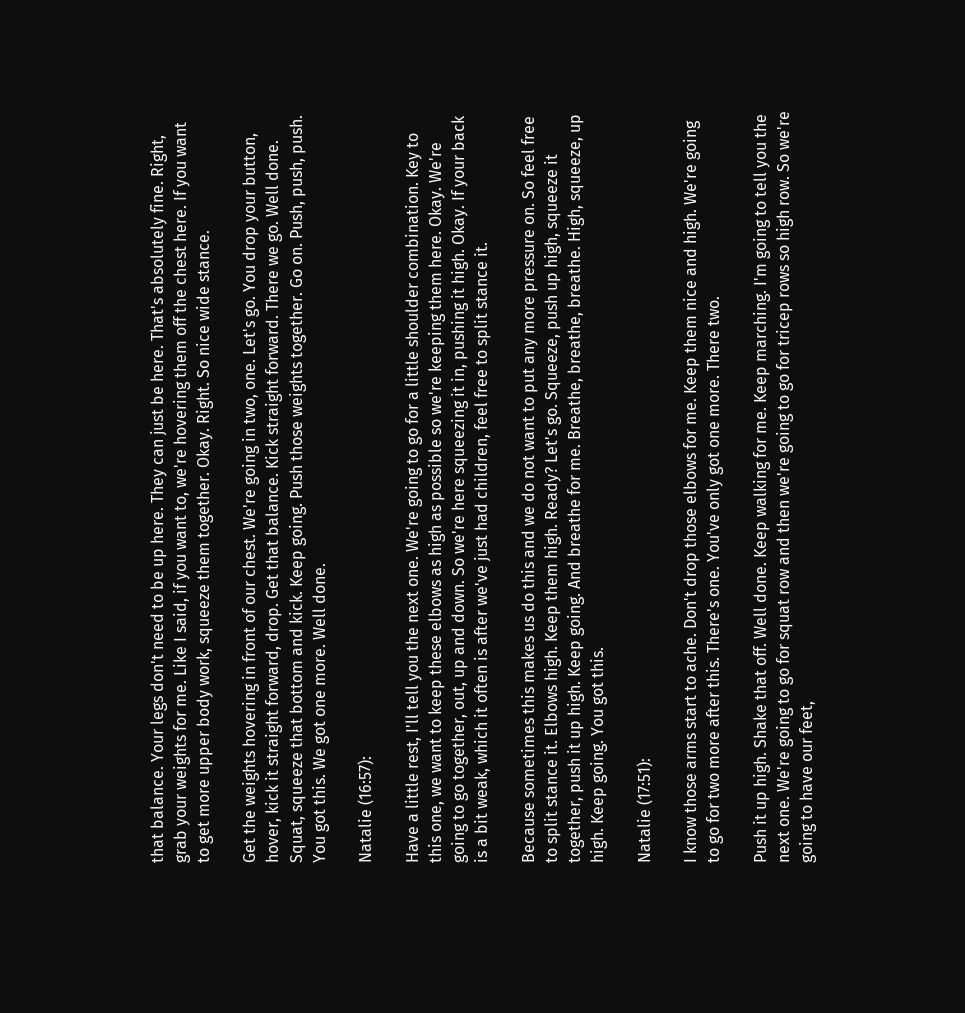that balance. Your legs don't need to be up here. They can just be here. That's absolutely fine. Right, grab your weights for me. Like I said, if you want to, we're hovering them off the chest here. If you want to get more upper body work, squeeze them together. Okay. Right. So nice wide stance.

Get the weights hovering in front of our chest. We're going in two, one. Let's go. You drop your button, hover, kick it straight forward, drop. Get that balance. Kick straight forward. There we go. Well done. Squat, squeeze that bottom and kick. Keep going. Push those weights together. Go on. Push, push, push. You got this. We got one more. Well done.

Natalie (16:57):

Have a little rest, I'll tell you the next one. We're going to go for a little shoulder combination. Key to this one, we want to keep these elbows as high as possible so we're keeping them here. Okay. We're going to go together, out, up and down. So we're here squeezing it in, pushing it high. Okay. If your back is a bit weak, which it often is after we've just had children, feel free to split stance it.

Because sometimes this makes us do this and we do not want to put any more pressure on. So feel free to split stance it. Elbows high. Keep them high. Ready? Let's go. Squeeze, push up high, squeeze it together, push it up high. Keep going. And breathe for me. Breathe, breathe, breathe. High, squeeze, up high. Keep going. You got this.

Natalie (17:51):

I know those arms start to ache. Don't drop those elbows for me. Keep them nice and high. We're going to go for two more after this. There's one. You've only got one more. There two.

Push it up high. Shake that off. Well done. Keep walking for me. Keep marching. I'm going to tell you the next one. We're going to go for squat row and then we're going to go for tricep rows so high row. So we're going to have our feet,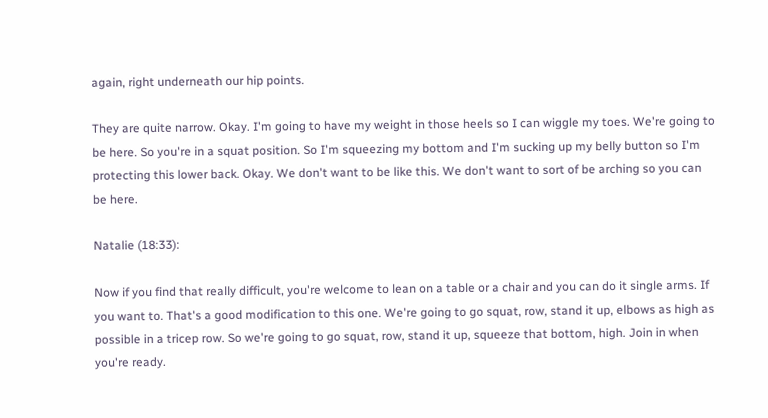again, right underneath our hip points.

They are quite narrow. Okay. I'm going to have my weight in those heels so I can wiggle my toes. We're going to be here. So you're in a squat position. So I'm squeezing my bottom and I'm sucking up my belly button so I'm protecting this lower back. Okay. We don't want to be like this. We don't want to sort of be arching so you can be here.

Natalie (18:33):

Now if you find that really difficult, you're welcome to lean on a table or a chair and you can do it single arms. If you want to. That's a good modification to this one. We're going to go squat, row, stand it up, elbows as high as possible in a tricep row. So we're going to go squat, row, stand it up, squeeze that bottom, high. Join in when you're ready.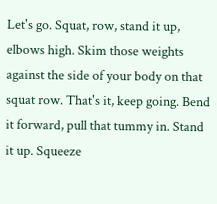Let's go. Squat, row, stand it up, elbows high. Skim those weights against the side of your body on that squat row. That's it, keep going. Bend it forward, pull that tummy in. Stand it up. Squeeze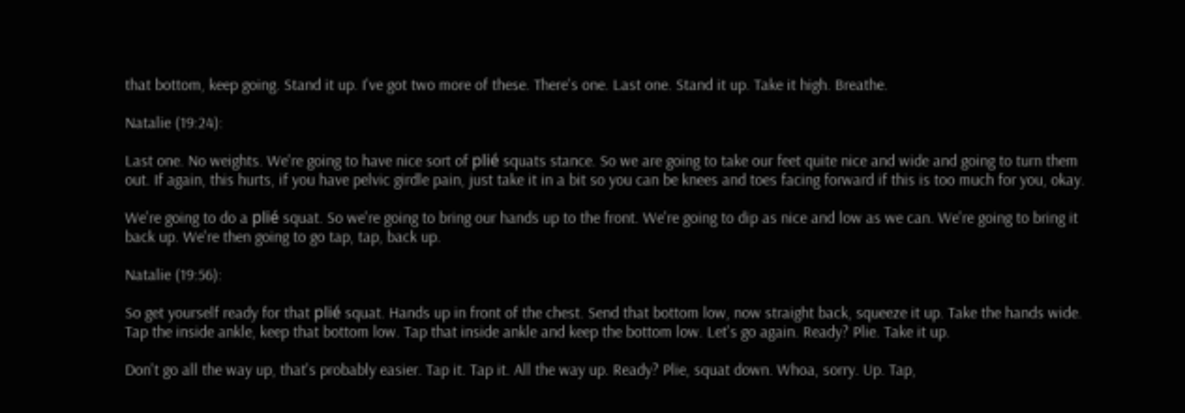that bottom, keep going. Stand it up. I've got two more of these. There's one. Last one. Stand it up. Take it high. Breathe.

Natalie (19:24):

Last one. No weights. We're going to have nice sort of plié squats stance. So we are going to take our feet quite nice and wide and going to turn them out. If again, this hurts, if you have pelvic girdle pain, just take it in a bit so you can be knees and toes facing forward if this is too much for you, okay.

We're going to do a plié squat. So we're going to bring our hands up to the front. We're going to dip as nice and low as we can. We're going to bring it back up. We're then going to go tap, tap, back up.

Natalie (19:56):

So get yourself ready for that plié squat. Hands up in front of the chest. Send that bottom low, now straight back, squeeze it up. Take the hands wide. Tap the inside ankle, keep that bottom low. Tap that inside ankle and keep the bottom low. Let's go again. Ready? Plie. Take it up.

Don't go all the way up, that's probably easier. Tap it. Tap it. All the way up. Ready? Plie, squat down. Whoa, sorry. Up. Tap,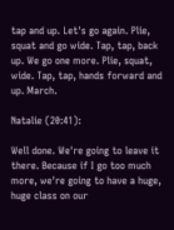tap and up. Let's go again. Plie, squat and go wide. Tap, tap, back up. We go one more. Plie, squat, wide. Tap, tap, hands forward and up. March.

Natalie (20:41):

Well done. We're going to leave it there. Because if I go too much more, we're going to have a huge, huge class on our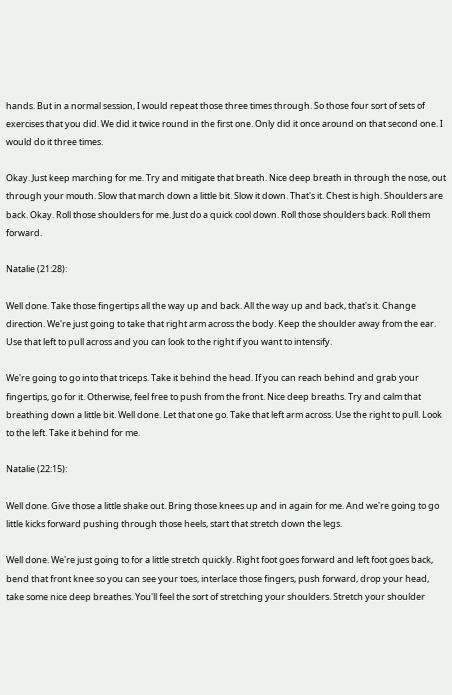hands. But in a normal session, I would repeat those three times through. So those four sort of sets of exercises that you did. We did it twice round in the first one. Only did it once around on that second one. I would do it three times.

Okay. Just keep marching for me. Try and mitigate that breath. Nice deep breath in through the nose, out through your mouth. Slow that march down a little bit. Slow it down. That's it. Chest is high. Shoulders are back. Okay. Roll those shoulders for me. Just do a quick cool down. Roll those shoulders back. Roll them forward.

Natalie (21:28):

Well done. Take those fingertips all the way up and back. All the way up and back, that's it. Change direction. We're just going to take that right arm across the body. Keep the shoulder away from the ear. Use that left to pull across and you can look to the right if you want to intensify.

We're going to go into that triceps. Take it behind the head. If you can reach behind and grab your fingertips, go for it. Otherwise, feel free to push from the front. Nice deep breaths. Try and calm that breathing down a little bit. Well done. Let that one go. Take that left arm across. Use the right to pull. Look to the left. Take it behind for me.

Natalie (22:15):

Well done. Give those a little shake out. Bring those knees up and in again for me. And we're going to go little kicks forward pushing through those heels, start that stretch down the legs.

Well done. We're just going to for a little stretch quickly. Right foot goes forward and left foot goes back, bend that front knee so you can see your toes, interlace those fingers, push forward, drop your head, take some nice deep breathes. You'll feel the sort of stretching your shoulders. Stretch your shoulder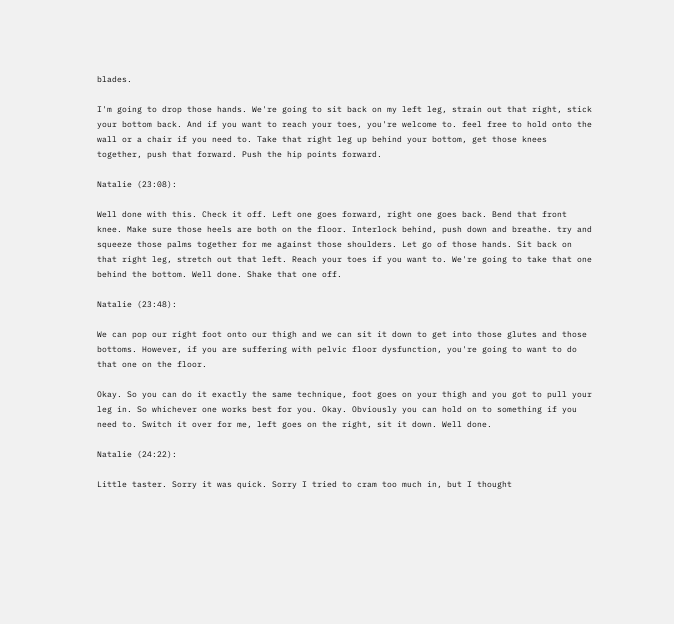blades.

I'm going to drop those hands. We're going to sit back on my left leg, strain out that right, stick your bottom back. And if you want to reach your toes, you're welcome to. feel free to hold onto the wall or a chair if you need to. Take that right leg up behind your bottom, get those knees together, push that forward. Push the hip points forward.

Natalie (23:08):

Well done with this. Check it off. Left one goes forward, right one goes back. Bend that front knee. Make sure those heels are both on the floor. Interlock behind, push down and breathe. try and squeeze those palms together for me against those shoulders. Let go of those hands. Sit back on that right leg, stretch out that left. Reach your toes if you want to. We're going to take that one behind the bottom. Well done. Shake that one off.

Natalie (23:48):

We can pop our right foot onto our thigh and we can sit it down to get into those glutes and those bottoms. However, if you are suffering with pelvic floor dysfunction, you're going to want to do that one on the floor.

Okay. So you can do it exactly the same technique, foot goes on your thigh and you got to pull your leg in. So whichever one works best for you. Okay. Obviously you can hold on to something if you need to. Switch it over for me, left goes on the right, sit it down. Well done.

Natalie (24:22):

Little taster. Sorry it was quick. Sorry I tried to cram too much in, but I thought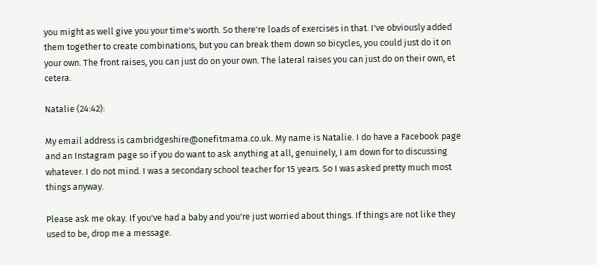you might as well give you your time's worth. So there're loads of exercises in that. I've obviously added them together to create combinations, but you can break them down so bicycles, you could just do it on your own. The front raises, you can just do on your own. The lateral raises you can just do on their own, et cetera.

Natalie (24:42):

My email address is cambridgeshire@onefitmama.co.uk. My name is Natalie. I do have a Facebook page and an Instagram page so if you do want to ask anything at all, genuinely, I am down for to discussing whatever. I do not mind. I was a secondary school teacher for 15 years. So I was asked pretty much most things anyway.

Please ask me okay. If you've had a baby and you're just worried about things. If things are not like they used to be, drop me a message.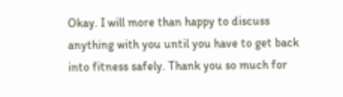Okay. I will more than happy to discuss anything with you until you have to get back into fitness safely. Thank you so much for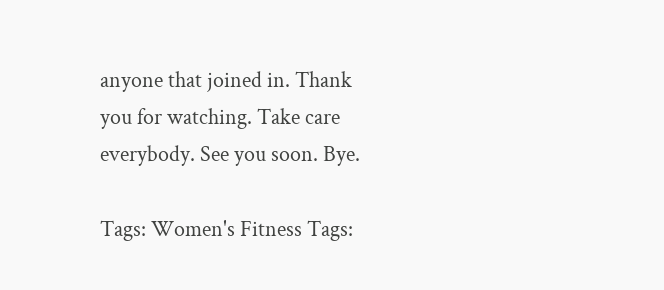anyone that joined in. Thank you for watching. Take care everybody. See you soon. Bye.

Tags: Women's Fitness Tags: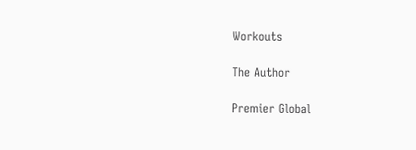Workouts

The Author

Premier Global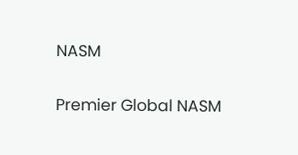NASM

Premier Global NASM